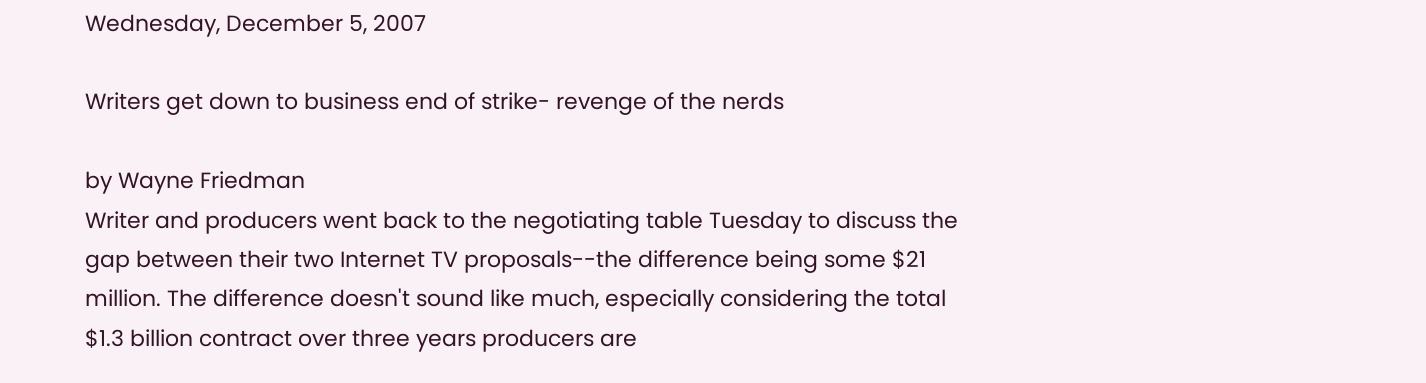Wednesday, December 5, 2007

Writers get down to business end of strike- revenge of the nerds

by Wayne Friedman
Writer and producers went back to the negotiating table Tuesday to discuss the gap between their two Internet TV proposals--the difference being some $21 million. The difference doesn't sound like much, especially considering the total $1.3 billion contract over three years producers are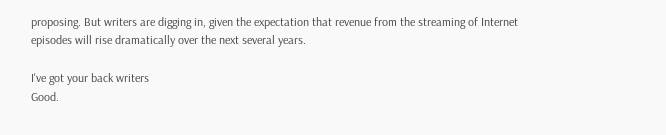proposing. But writers are digging in, given the expectation that revenue from the streaming of Internet episodes will rise dramatically over the next several years.

I've got your back writers
Good.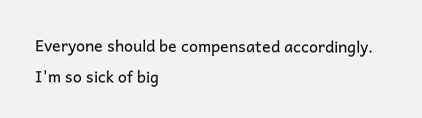Everyone should be compensated accordingly.
I'm so sick of big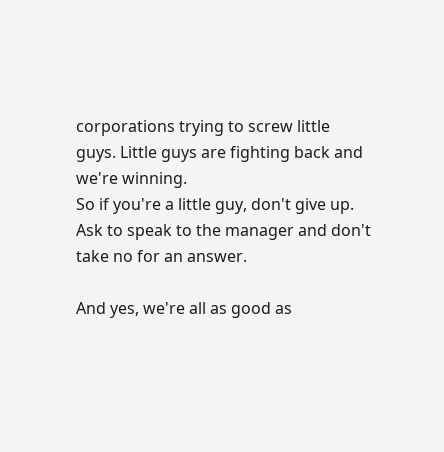corporations trying to screw little guys. Little guys are fighting back and we're winning.
So if you're a little guy, don't give up. Ask to speak to the manager and don't take no for an answer.

And yes, we're all as good as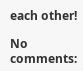each other!

No comments: